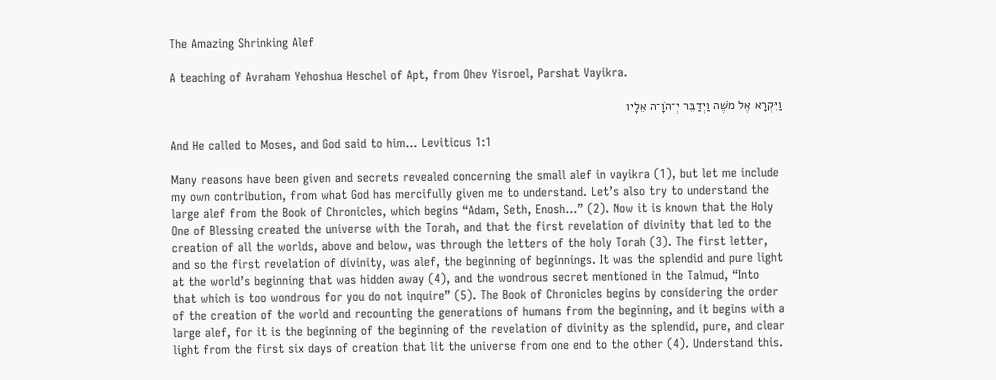The Amazing Shrinking Alef

A teaching of Avraham Yehoshua Heschel of Apt, from Ohev Yisroel, Parshat Vayikra.

וַיִּקְרָא אֶל מֹשֶׁה וַיְדַבֵּר יְ־הֹוָ־ה אֵלָיו

And He called to Moses, and God said to him… Leviticus 1:1

Many reasons have been given and secrets revealed concerning the small alef in vayikra (1), but let me include my own contribution, from what God has mercifully given me to understand. Let’s also try to understand the large alef from the Book of Chronicles, which begins “Adam, Seth, Enosh…” (2). Now it is known that the Holy One of Blessing created the universe with the Torah, and that the first revelation of divinity that led to the creation of all the worlds, above and below, was through the letters of the holy Torah (3). The first letter, and so the first revelation of divinity, was alef, the beginning of beginnings. It was the splendid and pure light at the world’s beginning that was hidden away (4), and the wondrous secret mentioned in the Talmud, “Into that which is too wondrous for you do not inquire” (5). The Book of Chronicles begins by considering the order of the creation of the world and recounting the generations of humans from the beginning, and it begins with a large alef, for it is the beginning of the beginning of the revelation of divinity as the splendid, pure, and clear light from the first six days of creation that lit the universe from one end to the other (4). Understand this.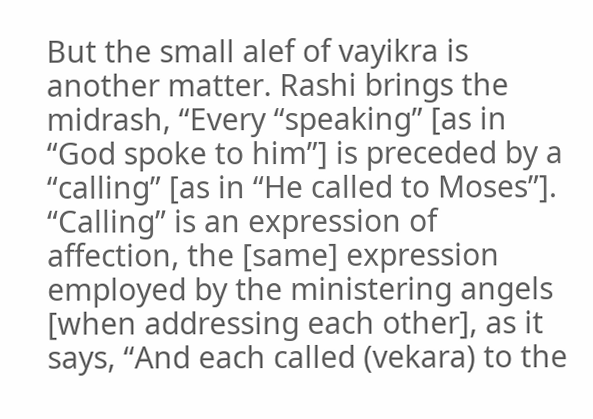But the small alef of vayikra is another matter. Rashi brings the midrash, “Every “speaking” [as in “God spoke to him”] is preceded by a “calling” [as in “He called to Moses”]. “Calling” is an expression of affection, the [same] expression employed by the ministering angels [when addressing each other], as it says, “And each called (vekara) to the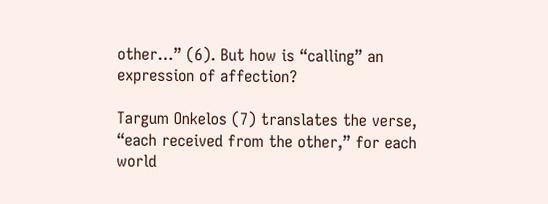other…” (6). But how is “calling” an expression of affection?

Targum Onkelos (7) translates the verse, “each received from the other,” for each world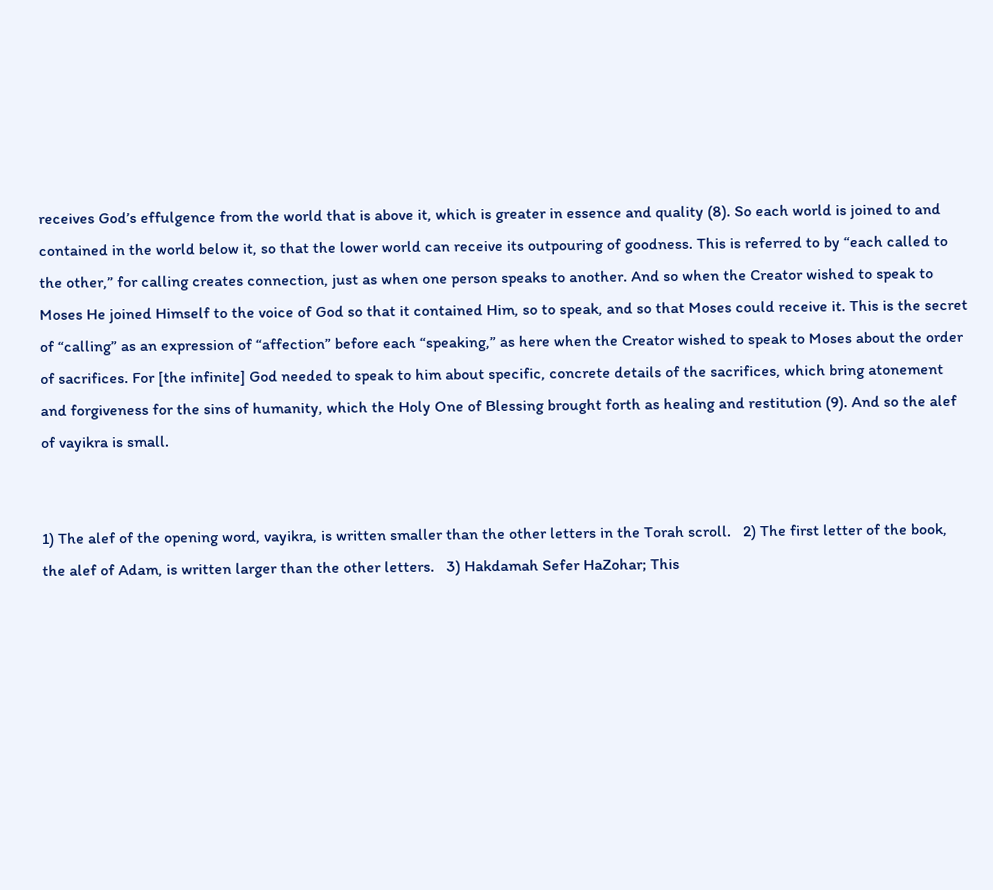receives God’s effulgence from the world that is above it, which is greater in essence and quality (8). So each world is joined to and contained in the world below it, so that the lower world can receive its outpouring of goodness. This is referred to by “each called to the other,” for calling creates connection, just as when one person speaks to another. And so when the Creator wished to speak to Moses He joined Himself to the voice of God so that it contained Him, so to speak, and so that Moses could receive it. This is the secret of “calling” as an expression of “affection” before each “speaking,” as here when the Creator wished to speak to Moses about the order of sacrifices. For [the infinite] God needed to speak to him about specific, concrete details of the sacrifices, which bring atonement and forgiveness for the sins of humanity, which the Holy One of Blessing brought forth as healing and restitution (9). And so the alef of vayikra is small.


1) The alef of the opening word, vayikra, is written smaller than the other letters in the Torah scroll.   2) The first letter of the book, the alef of Adam, is written larger than the other letters.   3) Hakdamah Sefer HaZohar; This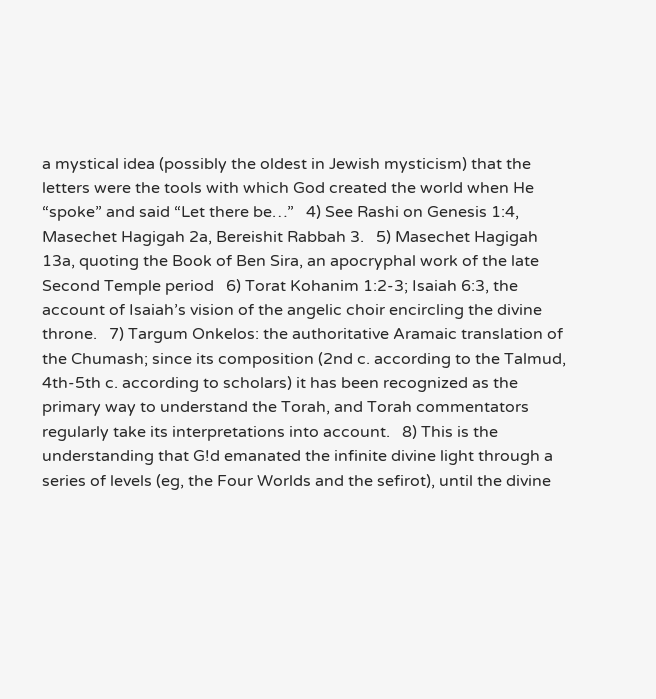a mystical idea (possibly the oldest in Jewish mysticism) that the letters were the tools with which God created the world when He “spoke” and said “Let there be…”   4) See Rashi on Genesis 1:4, Masechet Hagigah 2a, Bereishit Rabbah 3.   5) Masechet Hagigah 13a, quoting the Book of Ben Sira, an apocryphal work of the late Second Temple period   6) Torat Kohanim 1:2-3; Isaiah 6:3, the account of Isaiah’s vision of the angelic choir encircling the divine throne.   7) Targum Onkelos: the authoritative Aramaic translation of the Chumash; since its composition (2nd c. according to the Talmud, 4th-5th c. according to scholars) it has been recognized as the primary way to understand the Torah, and Torah commentators regularly take its interpretations into account.   8) This is the understanding that G!d emanated the infinite divine light through a series of levels (eg, the Four Worlds and the sefirot), until the divine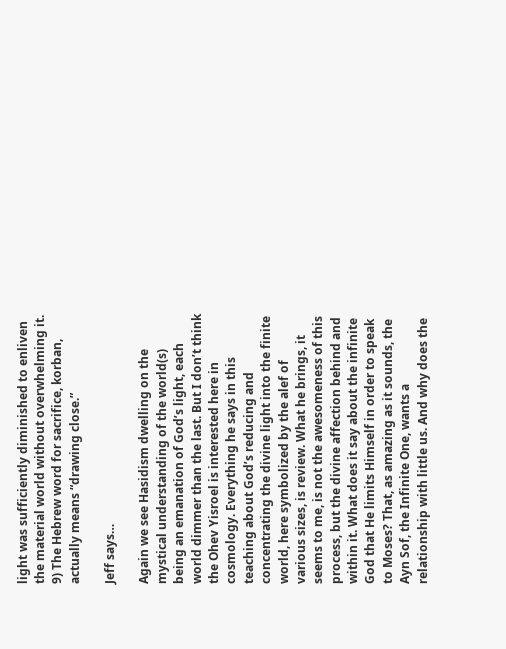light was sufficiently diminished to enliven the material world without overwhelming it.   9) The Hebrew word for sacrifice, korban, actually means “drawing close.”

Jeff says…

Again we see Hasidism dwelling on the mystical understanding of the world(s) being an emanation of God’s light, each world dimmer than the last. But I don’t think the Ohev Yisroel is interested here in cosmology. Everything he says in this teaching about God’s reducing and concentrating the divine light into the finite world, here symbolized by the alef of various sizes, is review. What he brings, it seems to me, is not the awesomeness of this process, but the divine affection behind and within it. What does it say about the infinite God that He limits Himself in order to speak to Moses? That, as amazing as it sounds, the Ayn Sof, the Infinite One, wants a relationship with little us. And why does the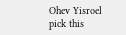Ohev Yisroel pick this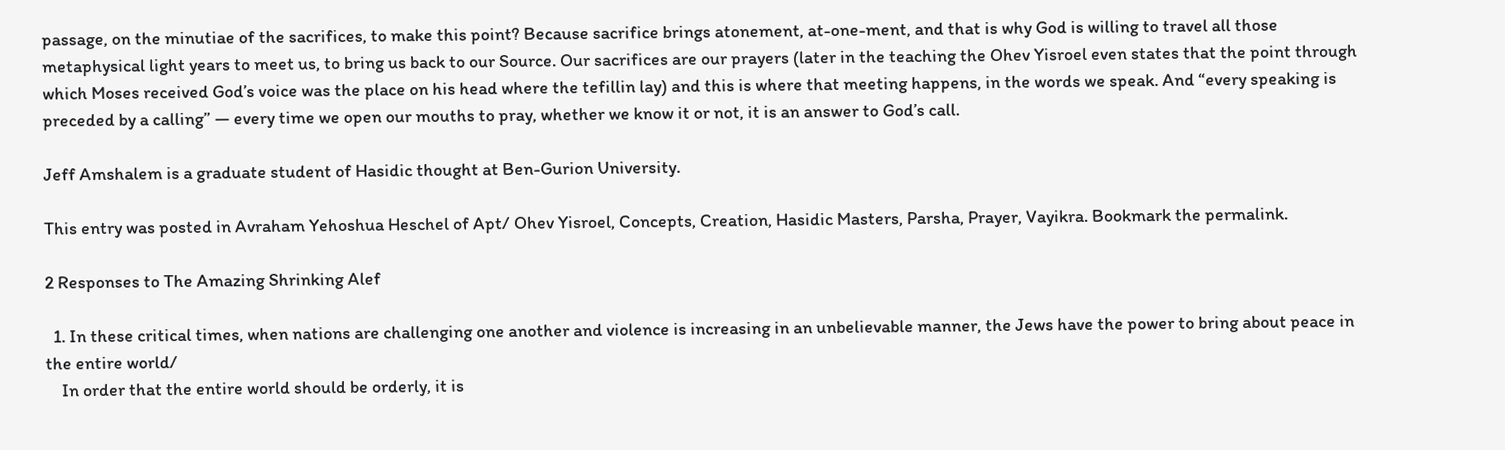passage, on the minutiae of the sacrifices, to make this point? Because sacrifice brings atonement, at-one-ment, and that is why God is willing to travel all those metaphysical light years to meet us, to bring us back to our Source. Our sacrifices are our prayers (later in the teaching the Ohev Yisroel even states that the point through which Moses received God’s voice was the place on his head where the tefillin lay) and this is where that meeting happens, in the words we speak. And “every speaking is preceded by a calling” — every time we open our mouths to pray, whether we know it or not, it is an answer to God’s call.

Jeff Amshalem is a graduate student of Hasidic thought at Ben-Gurion University.

This entry was posted in Avraham Yehoshua Heschel of Apt/ Ohev Yisroel, Concepts, Creation, Hasidic Masters, Parsha, Prayer, Vayikra. Bookmark the permalink.

2 Responses to The Amazing Shrinking Alef

  1. In these critical times, when nations are challenging one another and violence is increasing in an unbelievable manner, the Jews have the power to bring about peace in the entire world/
    In order that the entire world should be orderly, it is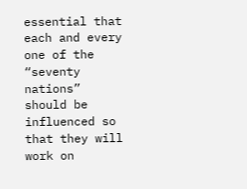essential that each and every one of the “seventy nations” should be influenced so that they will work on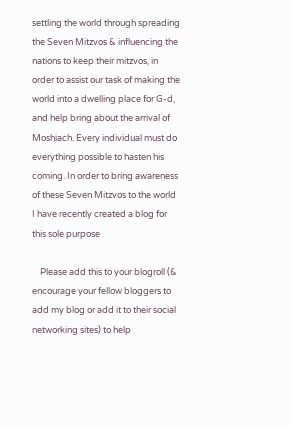settling the world through spreading the Seven Mitzvos & influencing the nations to keep their mitzvos, in order to assist our task of making the world into a dwelling place for G-d, and help bring about the arrival of Moshiach. Every individual must do everything possible to hasten his coming. In order to bring awareness of these Seven Mitzvos to the world I have recently created a blog for this sole purpose

    Please add this to your blogroll (& encourage your fellow bloggers to add my blog or add it to their social networking sites) to help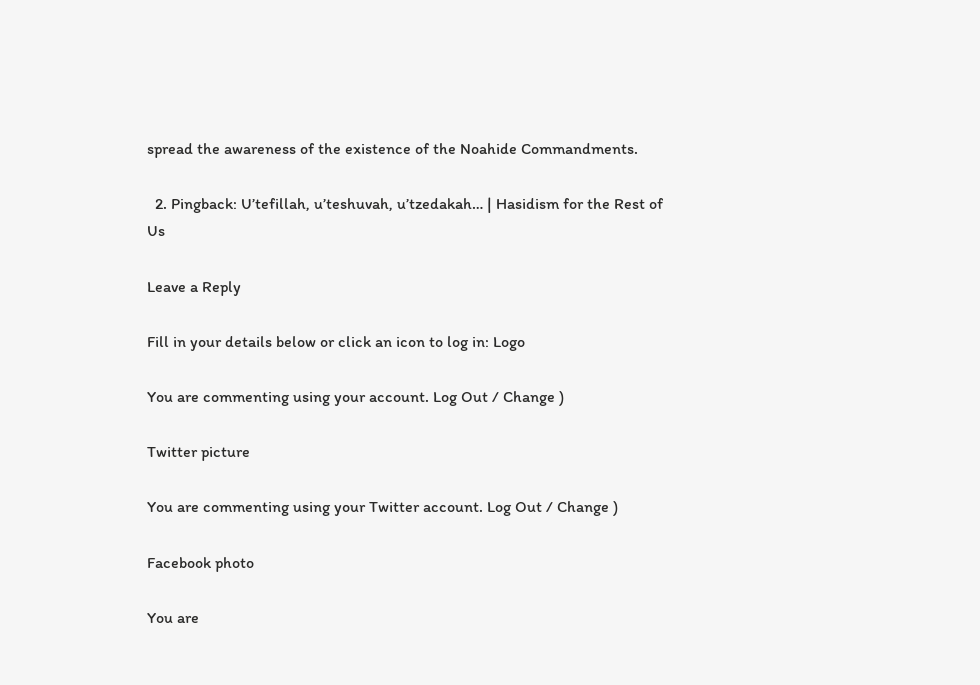spread the awareness of the existence of the Noahide Commandments.

  2. Pingback: U’tefillah, u’teshuvah, u’tzedakah… | Hasidism for the Rest of Us

Leave a Reply

Fill in your details below or click an icon to log in: Logo

You are commenting using your account. Log Out / Change )

Twitter picture

You are commenting using your Twitter account. Log Out / Change )

Facebook photo

You are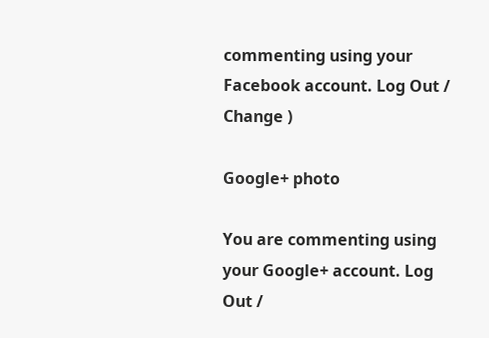commenting using your Facebook account. Log Out / Change )

Google+ photo

You are commenting using your Google+ account. Log Out /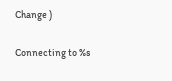Change )

Connecting to %s